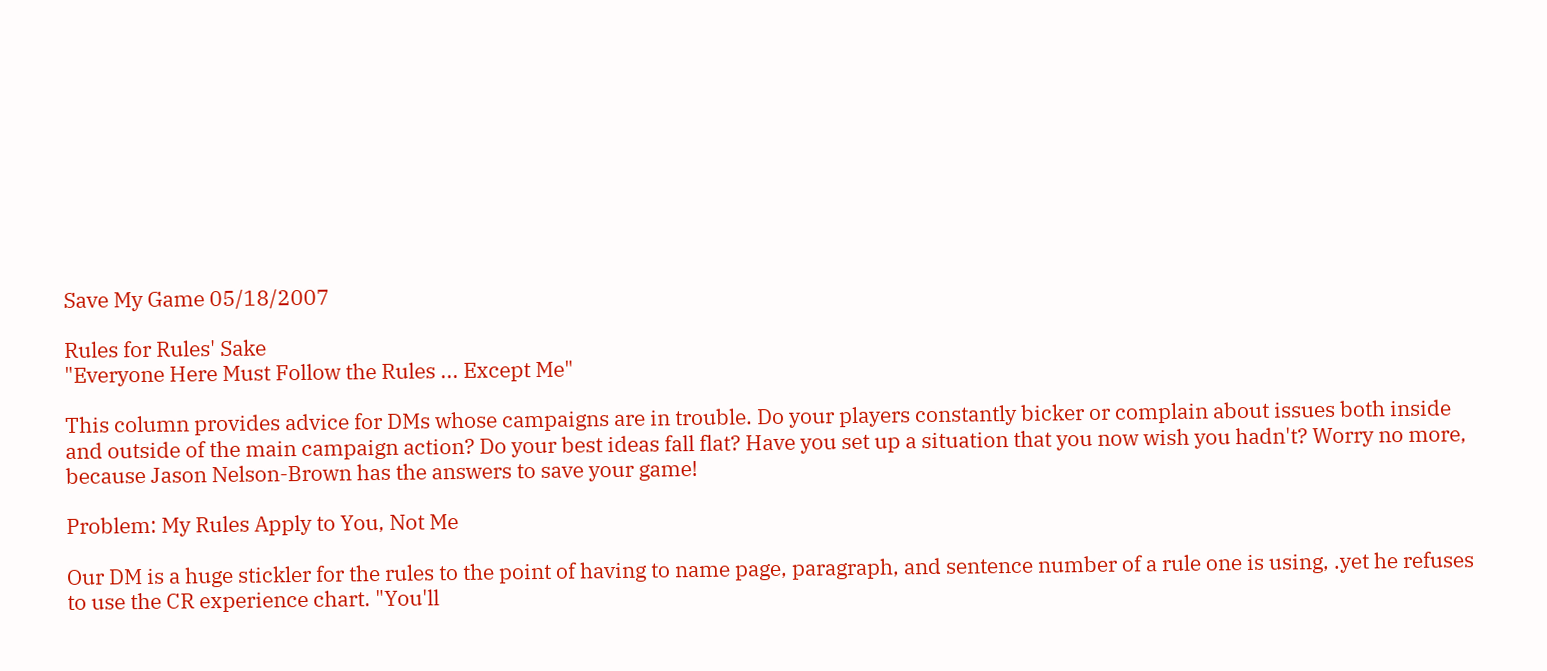Save My Game 05/18/2007

Rules for Rules' Sake
"Everyone Here Must Follow the Rules ... Except Me"

This column provides advice for DMs whose campaigns are in trouble. Do your players constantly bicker or complain about issues both inside and outside of the main campaign action? Do your best ideas fall flat? Have you set up a situation that you now wish you hadn't? Worry no more, because Jason Nelson-Brown has the answers to save your game!

Problem: My Rules Apply to You, Not Me

Our DM is a huge stickler for the rules to the point of having to name page, paragraph, and sentence number of a rule one is using, .yet he refuses to use the CR experience chart. "You'll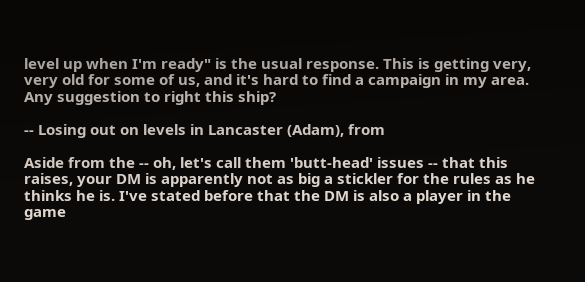level up when I'm ready" is the usual response. This is getting very, very old for some of us, and it's hard to find a campaign in my area. Any suggestion to right this ship?

-- Losing out on levels in Lancaster (Adam), from

Aside from the -- oh, let's call them 'butt-head' issues -- that this raises, your DM is apparently not as big a stickler for the rules as he thinks he is. I've stated before that the DM is also a player in the game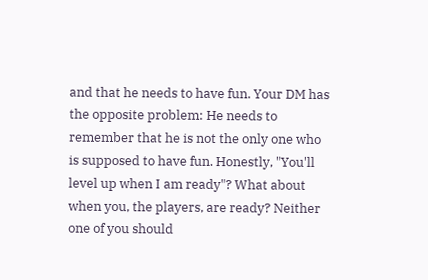and that he needs to have fun. Your DM has the opposite problem: He needs to remember that he is not the only one who is supposed to have fun. Honestly, "You'll level up when I am ready"? What about when you, the players, are ready? Neither one of you should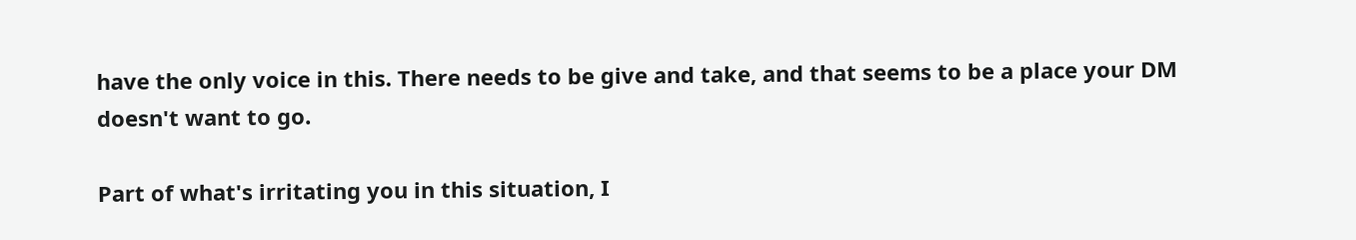have the only voice in this. There needs to be give and take, and that seems to be a place your DM doesn't want to go.

Part of what's irritating you in this situation, I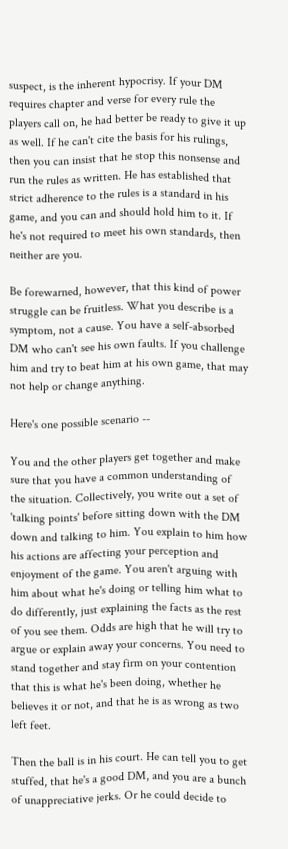suspect, is the inherent hypocrisy. If your DM requires chapter and verse for every rule the players call on, he had better be ready to give it up as well. If he can't cite the basis for his rulings, then you can insist that he stop this nonsense and run the rules as written. He has established that strict adherence to the rules is a standard in his game, and you can and should hold him to it. If he's not required to meet his own standards, then neither are you.

Be forewarned, however, that this kind of power struggle can be fruitless. What you describe is a symptom, not a cause. You have a self-absorbed DM who can't see his own faults. If you challenge him and try to beat him at his own game, that may not help or change anything.

Here's one possible scenario --

You and the other players get together and make sure that you have a common understanding of the situation. Collectively, you write out a set of 'talking points' before sitting down with the DM down and talking to him. You explain to him how his actions are affecting your perception and enjoyment of the game. You aren't arguing with him about what he's doing or telling him what to do differently, just explaining the facts as the rest of you see them. Odds are high that he will try to argue or explain away your concerns. You need to stand together and stay firm on your contention that this is what he's been doing, whether he believes it or not, and that he is as wrong as two left feet.

Then the ball is in his court. He can tell you to get stuffed, that he's a good DM, and you are a bunch of unappreciative jerks. Or he could decide to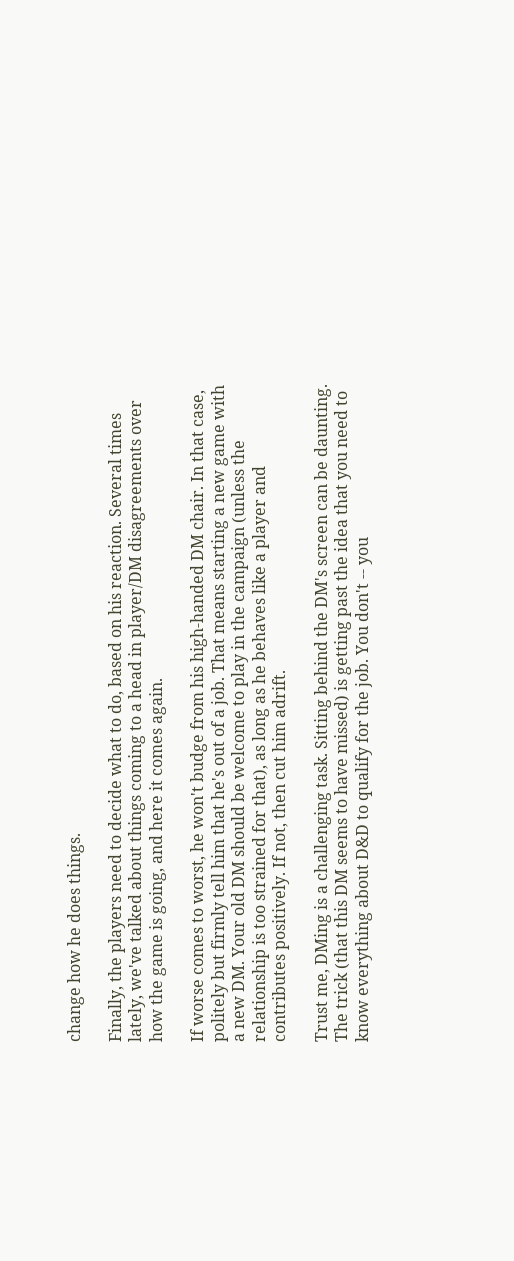change how he does things.

Finally, the players need to decide what to do, based on his reaction. Several times lately, we've talked about things coming to a head in player/DM disagreements over how the game is going, and here it comes again.

If worse comes to worst, he won't budge from his high-handed DM chair. In that case, politely but firmly tell him that he's out of a job. That means starting a new game with a new DM. Your old DM should be welcome to play in the campaign (unless the relationship is too strained for that), as long as he behaves like a player and contributes positively. If not, then cut him adrift.

Trust me, DMing is a challenging task. Sitting behind the DM's screen can be daunting. The trick (that this DM seems to have missed) is getting past the idea that you need to know everything about D&D to qualify for the job. You don't -- you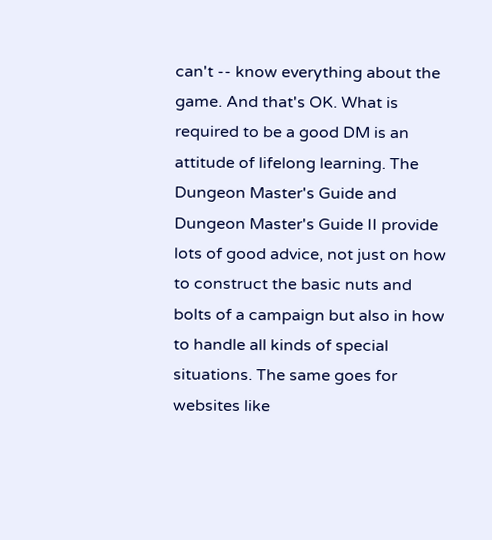can't -- know everything about the game. And that's OK. What is required to be a good DM is an attitude of lifelong learning. The Dungeon Master's Guide and Dungeon Master's Guide II provide lots of good advice, not just on how to construct the basic nuts and bolts of a campaign but also in how to handle all kinds of special situations. The same goes for websites like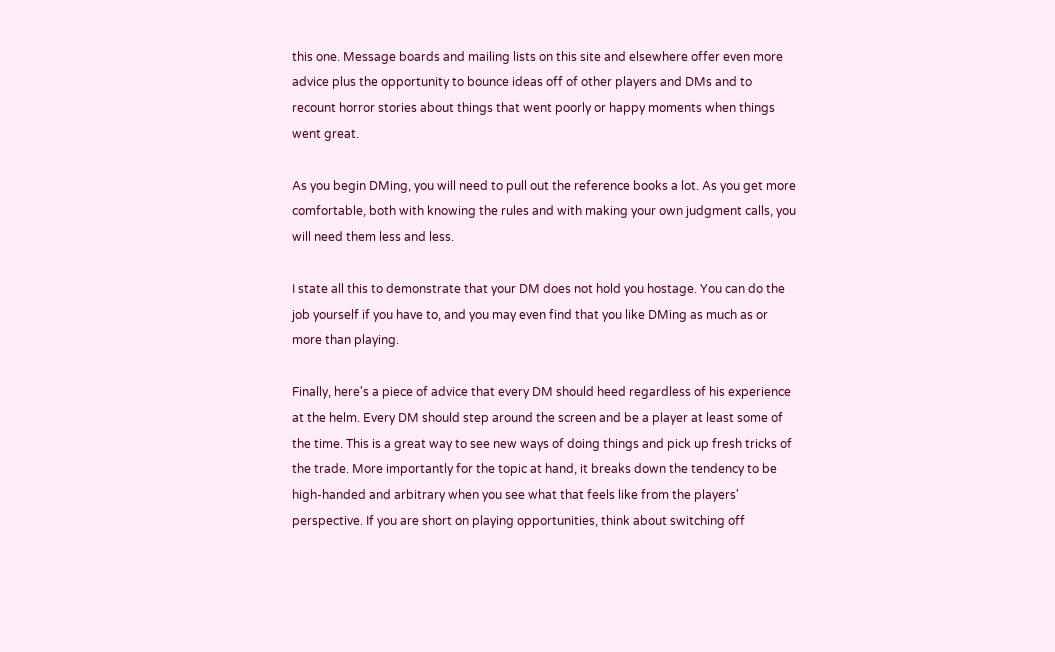this one. Message boards and mailing lists on this site and elsewhere offer even more advice plus the opportunity to bounce ideas off of other players and DMs and to recount horror stories about things that went poorly or happy moments when things went great.

As you begin DMing, you will need to pull out the reference books a lot. As you get more comfortable, both with knowing the rules and with making your own judgment calls, you will need them less and less.

I state all this to demonstrate that your DM does not hold you hostage. You can do the job yourself if you have to, and you may even find that you like DMing as much as or more than playing.

Finally, here's a piece of advice that every DM should heed regardless of his experience at the helm. Every DM should step around the screen and be a player at least some of the time. This is a great way to see new ways of doing things and pick up fresh tricks of the trade. More importantly for the topic at hand, it breaks down the tendency to be high-handed and arbitrary when you see what that feels like from the players' perspective. If you are short on playing opportunities, think about switching off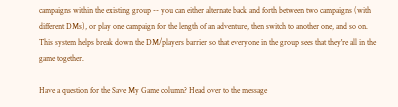campaigns within the existing group -- you can either alternate back and forth between two campaigns (with different DMs), or play one campaign for the length of an adventure, then switch to another one, and so on. This system helps break down the DM/players barrier so that everyone in the group sees that they're all in the game together.

Have a question for the Save My Game column? Head over to the message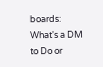boards: What's a DM to Do or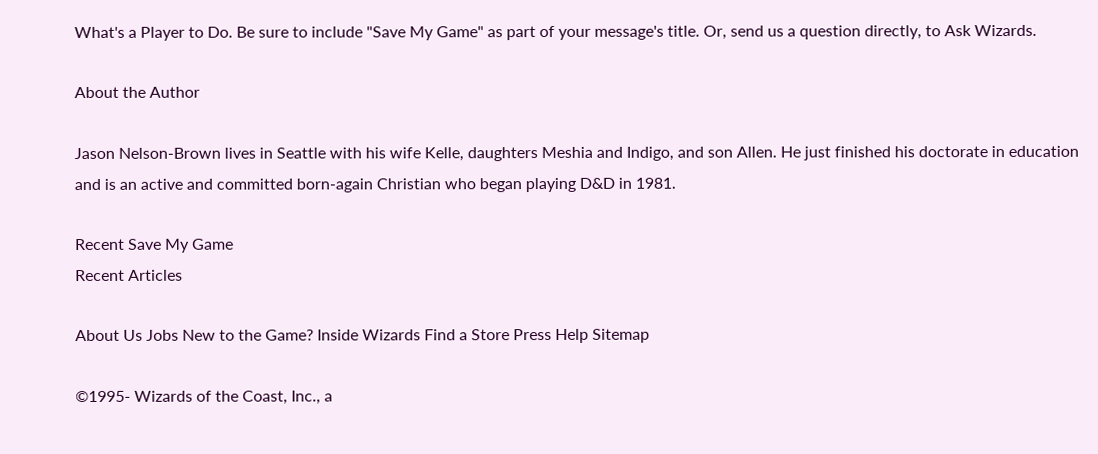What's a Player to Do. Be sure to include "Save My Game" as part of your message's title. Or, send us a question directly, to Ask Wizards.

About the Author

Jason Nelson-Brown lives in Seattle with his wife Kelle, daughters Meshia and Indigo, and son Allen. He just finished his doctorate in education and is an active and committed born-again Christian who began playing D&D in 1981.

Recent Save My Game
Recent Articles

About Us Jobs New to the Game? Inside Wizards Find a Store Press Help Sitemap

©1995- Wizards of the Coast, Inc., a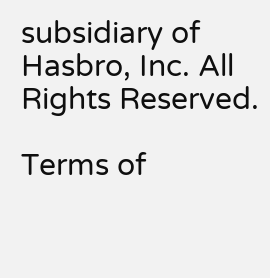subsidiary of Hasbro, Inc. All Rights Reserved.

Terms of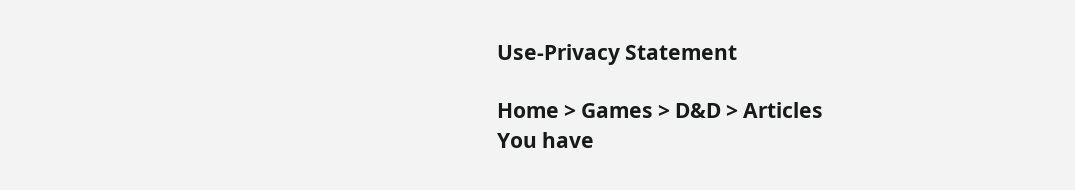Use-Privacy Statement

Home > Games > D&D > Articles
You have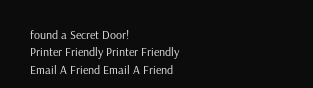found a Secret Door!
Printer Friendly Printer Friendly
Email A Friend Email A Friend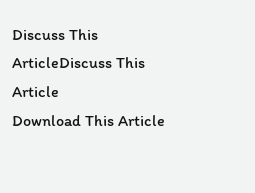Discuss This ArticleDiscuss This Article
Download This Article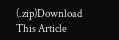(.zip)Download This Article